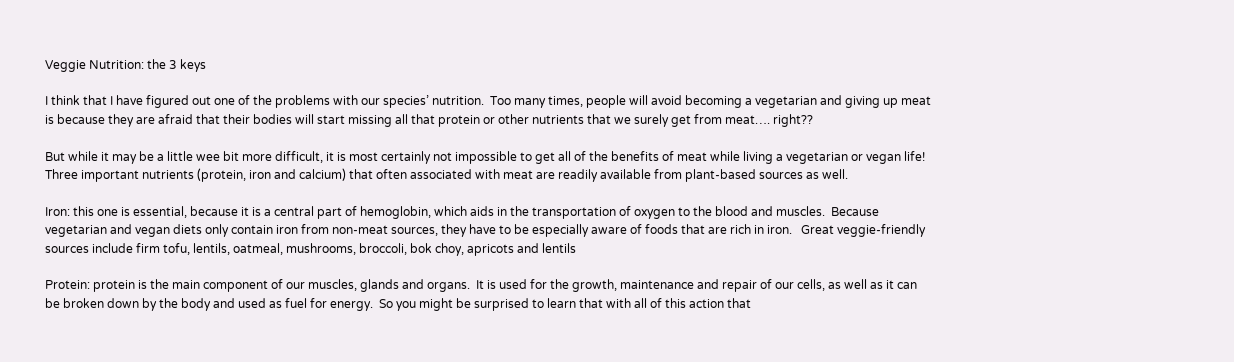Veggie Nutrition: the 3 keys

I think that I have figured out one of the problems with our species’ nutrition.  Too many times, people will avoid becoming a vegetarian and giving up meat is because they are afraid that their bodies will start missing all that protein or other nutrients that we surely get from meat…. right??

But while it may be a little wee bit more difficult, it is most certainly not impossible to get all of the benefits of meat while living a vegetarian or vegan life!  Three important nutrients (protein, iron and calcium) that often associated with meat are readily available from plant-based sources as well.

Iron: this one is essential, because it is a central part of hemoglobin, which aids in the transportation of oxygen to the blood and muscles.  Because vegetarian and vegan diets only contain iron from non-meat sources, they have to be especially aware of foods that are rich in iron.   Great veggie-friendly sources include firm tofu, lentils, oatmeal, mushrooms, broccoli, bok choy, apricots and lentils

Protein: protein is the main component of our muscles, glands and organs.  It is used for the growth, maintenance and repair of our cells, as well as it can be broken down by the body and used as fuel for energy.  So you might be surprised to learn that with all of this action that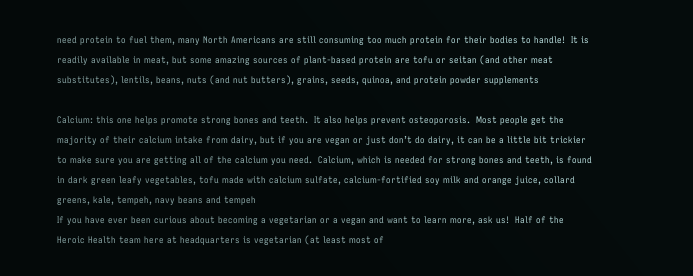need protein to fuel them, many North Americans are still consuming too much protein for their bodies to handle!  It is readily available in meat, but some amazing sources of plant-based protein are tofu or seitan (and other meat substitutes), lentils, beans, nuts (and nut butters), grains, seeds, quinoa, and protein powder supplements

Calcium: this one helps promote strong bones and teeth.  It also helps prevent osteoporosis.  Most people get the majority of their calcium intake from dairy, but if you are vegan or just don’t do dairy, it can be a little bit trickier to make sure you are getting all of the calcium you need.  Calcium, which is needed for strong bones and teeth, is found in dark green leafy vegetables, tofu made with calcium sulfate, calcium-fortified soy milk and orange juice, collard greens, kale, tempeh, navy beans and tempeh
If you have ever been curious about becoming a vegetarian or a vegan and want to learn more, ask us!  Half of the Heroic Health team here at headquarters is vegetarian (at least most of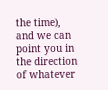the time), and we can point you in the direction of whatever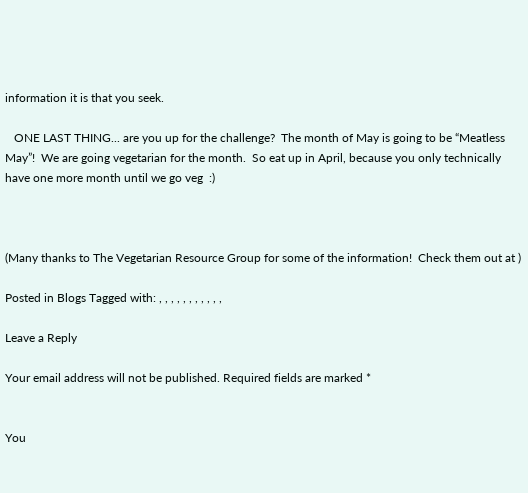information it is that you seek.

   ONE LAST THING... are you up for the challenge?  The month of May is going to be “Meatless May”!  We are going vegetarian for the month.  So eat up in April, because you only technically have one more month until we go veg  :)



(Many thanks to The Vegetarian Resource Group for some of the information!  Check them out at )

Posted in Blogs Tagged with: , , , , , , , , , , ,

Leave a Reply

Your email address will not be published. Required fields are marked *


You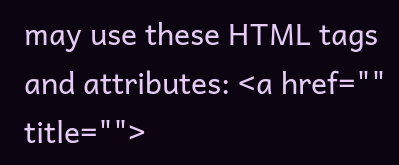may use these HTML tags and attributes: <a href="" title="">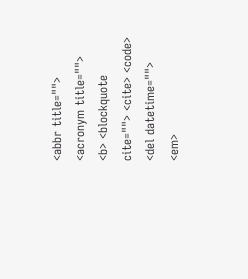<abbr title=""> <acronym title=""> <b> <blockquote cite=""> <cite> <code> <del datetime=""> <em>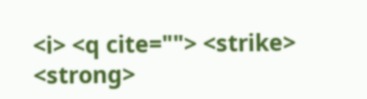<i> <q cite=""> <strike> <strong>